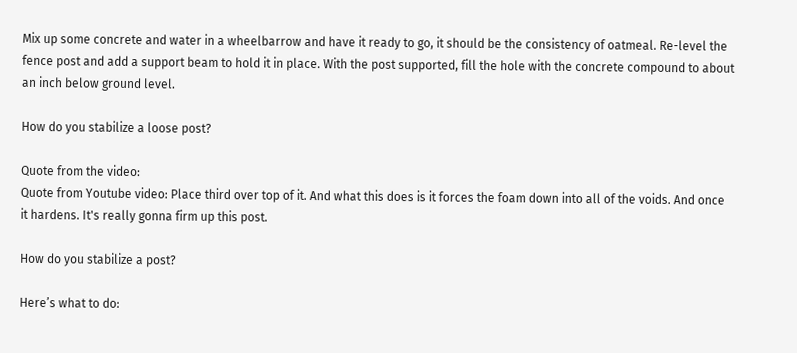Mix up some concrete and water in a wheelbarrow and have it ready to go, it should be the consistency of oatmeal. Re-level the fence post and add a support beam to hold it in place. With the post supported, fill the hole with the concrete compound to about an inch below ground level.

How do you stabilize a loose post?

Quote from the video:
Quote from Youtube video: Place third over top of it. And what this does is it forces the foam down into all of the voids. And once it hardens. It's really gonna firm up this post.

How do you stabilize a post?

Here’s what to do: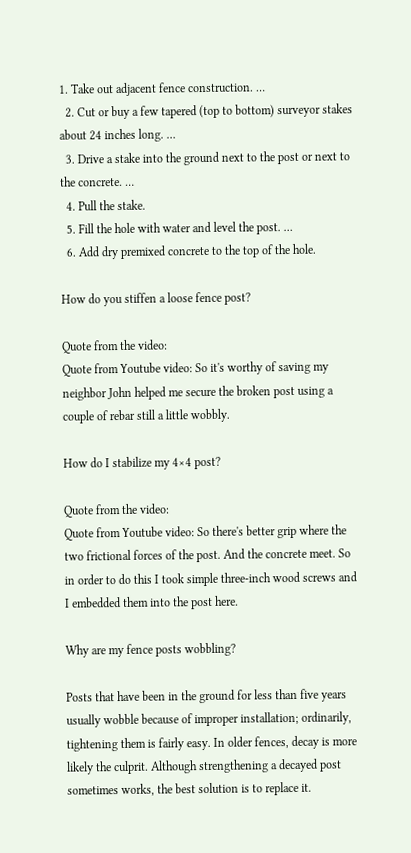1. Take out adjacent fence construction. …
  2. Cut or buy a few tapered (top to bottom) surveyor stakes about 24 inches long. …
  3. Drive a stake into the ground next to the post or next to the concrete. …
  4. Pull the stake.
  5. Fill the hole with water and level the post. …
  6. Add dry premixed concrete to the top of the hole.

How do you stiffen a loose fence post?

Quote from the video:
Quote from Youtube video: So it's worthy of saving my neighbor John helped me secure the broken post using a couple of rebar still a little wobbly.

How do I stabilize my 4×4 post?

Quote from the video:
Quote from Youtube video: So there's better grip where the two frictional forces of the post. And the concrete meet. So in order to do this I took simple three-inch wood screws and I embedded them into the post here.

Why are my fence posts wobbling?

Posts that have been in the ground for less than five years usually wobble because of improper installation; ordinarily, tightening them is fairly easy. In older fences, decay is more likely the culprit. Although strengthening a decayed post sometimes works, the best solution is to replace it.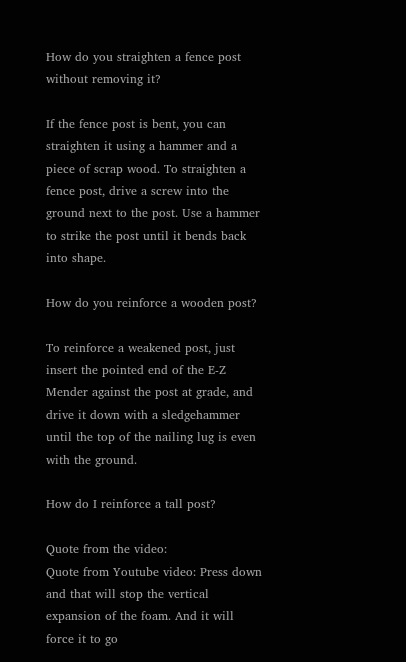How do you straighten a fence post without removing it?

If the fence post is bent, you can straighten it using a hammer and a piece of scrap wood. To straighten a fence post, drive a screw into the ground next to the post. Use a hammer to strike the post until it bends back into shape.

How do you reinforce a wooden post?

To reinforce a weakened post, just insert the pointed end of the E-Z Mender against the post at grade, and drive it down with a sledgehammer until the top of the nailing lug is even with the ground.

How do I reinforce a tall post?

Quote from the video:
Quote from Youtube video: Press down and that will stop the vertical expansion of the foam. And it will force it to go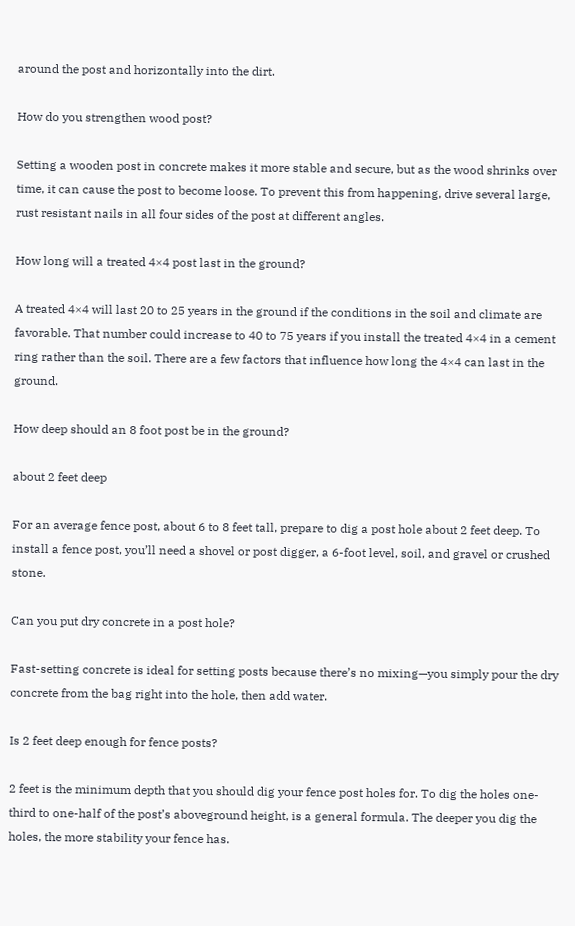around the post and horizontally into the dirt.

How do you strengthen wood post?

Setting a wooden post in concrete makes it more stable and secure, but as the wood shrinks over time, it can cause the post to become loose. To prevent this from happening, drive several large, rust resistant nails in all four sides of the post at different angles.

How long will a treated 4×4 post last in the ground?

A treated 4×4 will last 20 to 25 years in the ground if the conditions in the soil and climate are favorable. That number could increase to 40 to 75 years if you install the treated 4×4 in a cement ring rather than the soil. There are a few factors that influence how long the 4×4 can last in the ground.

How deep should an 8 foot post be in the ground?

about 2 feet deep

For an average fence post, about 6 to 8 feet tall, prepare to dig a post hole about 2 feet deep. To install a fence post, you’ll need a shovel or post digger, a 6-foot level, soil, and gravel or crushed stone.

Can you put dry concrete in a post hole?

Fast-setting concrete is ideal for setting posts because there’s no mixing—you simply pour the dry concrete from the bag right into the hole, then add water.

Is 2 feet deep enough for fence posts?

2 feet is the minimum depth that you should dig your fence post holes for. To dig the holes one-third to one-half of the post’s aboveground height, is a general formula. The deeper you dig the holes, the more stability your fence has.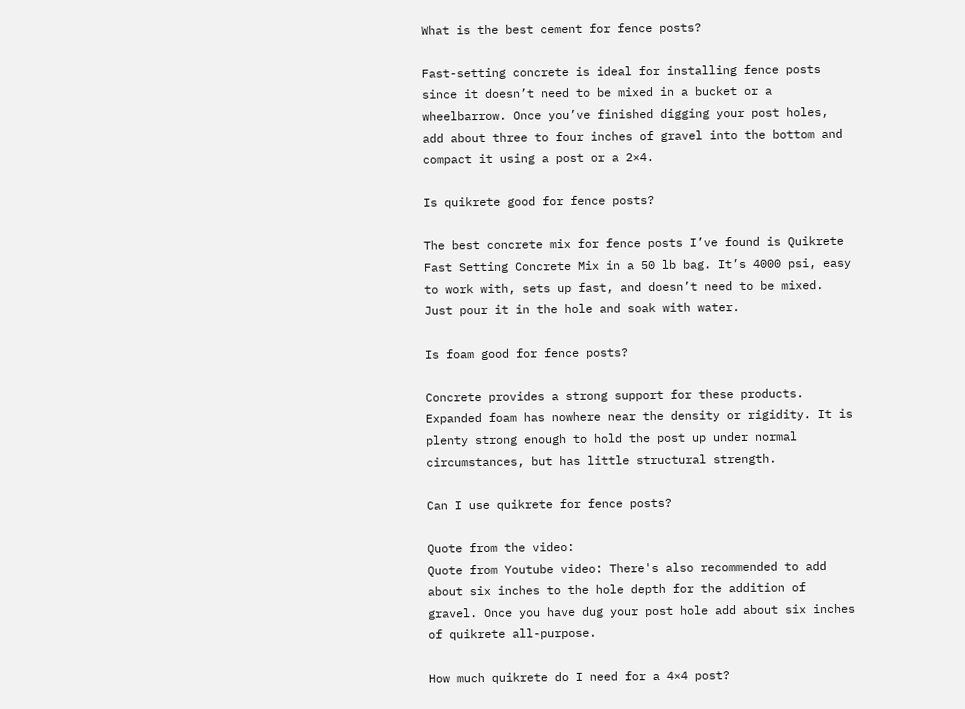What is the best cement for fence posts?

Fast-setting concrete is ideal for installing fence posts since it doesn’t need to be mixed in a bucket or a wheelbarrow. Once you’ve finished digging your post holes, add about three to four inches of gravel into the bottom and compact it using a post or a 2×4.

Is quikrete good for fence posts?

The best concrete mix for fence posts I’ve found is Quikrete Fast Setting Concrete Mix in a 50 lb bag. It’s 4000 psi, easy to work with, sets up fast, and doesn’t need to be mixed. Just pour it in the hole and soak with water.

Is foam good for fence posts?

Concrete provides a strong support for these products. Expanded foam has nowhere near the density or rigidity. It is plenty strong enough to hold the post up under normal circumstances, but has little structural strength.

Can I use quikrete for fence posts?

Quote from the video:
Quote from Youtube video: There's also recommended to add about six inches to the hole depth for the addition of gravel. Once you have dug your post hole add about six inches of quikrete all-purpose.

How much quikrete do I need for a 4×4 post?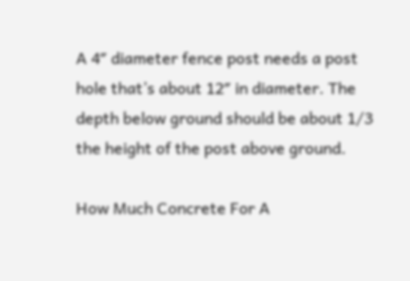A 4″ diameter fence post needs a post hole that’s about 12″ in diameter. The depth below ground should be about 1/3 the height of the post above ground.

How Much Concrete For A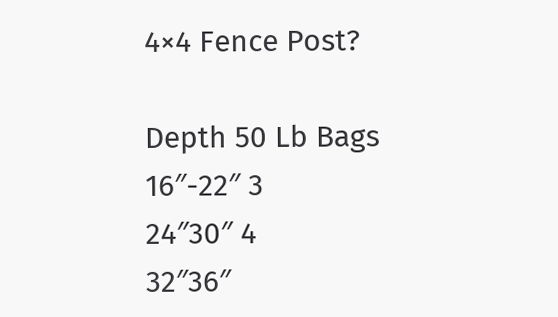4×4 Fence Post?

Depth 50 Lb Bags
16″-22″ 3
24″30″ 4
32″36″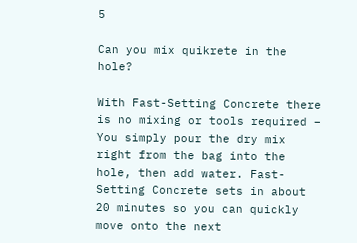5

Can you mix quikrete in the hole?

With Fast-Setting Concrete there is no mixing or tools required – You simply pour the dry mix right from the bag into the hole, then add water. Fast-Setting Concrete sets in about 20 minutes so you can quickly move onto the next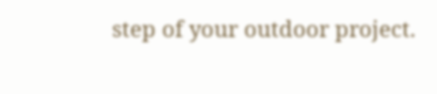step of your outdoor project.